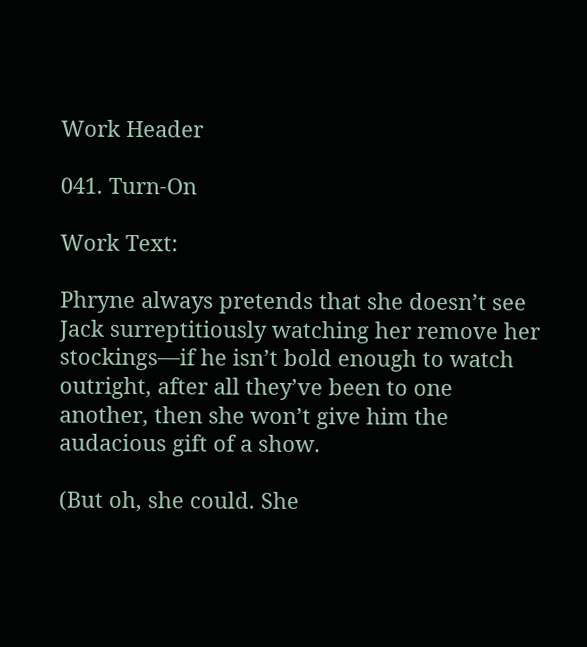Work Header

041. Turn-On

Work Text:

Phryne always pretends that she doesn’t see Jack surreptitiously watching her remove her stockings—if he isn’t bold enough to watch outright, after all they’ve been to one another, then she won’t give him the audacious gift of a show.

(But oh, she could. She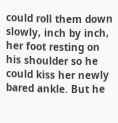could roll them down slowly, inch by inch, her foot resting on his shoulder so he could kiss her newly bared ankle. But he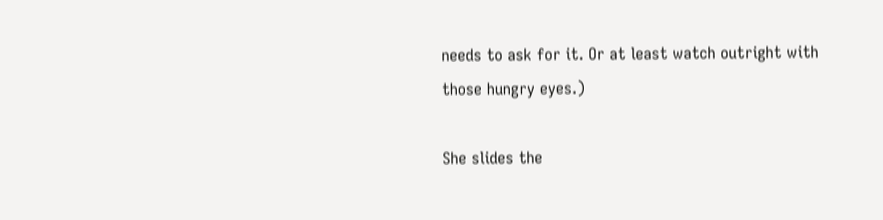needs to ask for it. Or at least watch outright with those hungry eyes.)

She slides the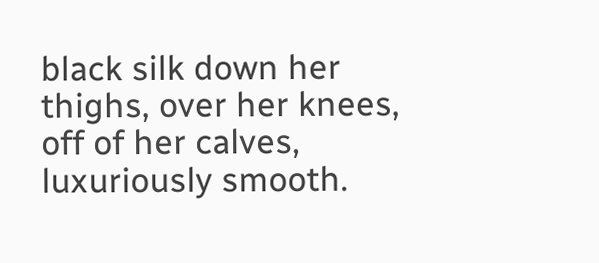black silk down her thighs, over her knees, off of her calves, luxuriously smooth.